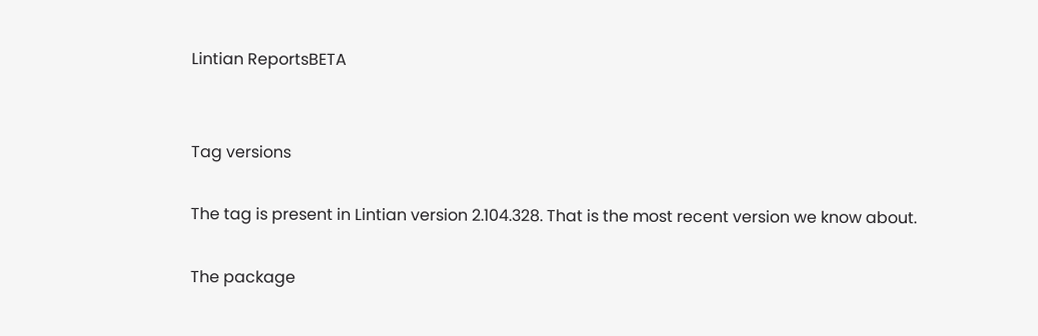Lintian ReportsBETA


Tag versions

The tag is present in Lintian version 2.104.328. That is the most recent version we know about.

The package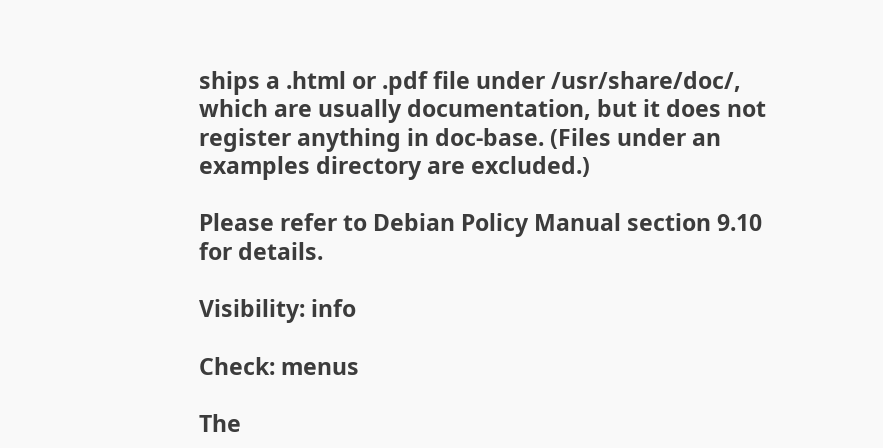ships a .html or .pdf file under /usr/share/doc/, which are usually documentation, but it does not register anything in doc-base. (Files under an examples directory are excluded.)

Please refer to Debian Policy Manual section 9.10 for details.

Visibility: info

Check: menus

The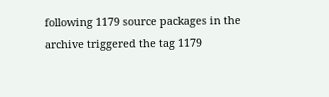following 1179 source packages in the archive triggered the tag 1179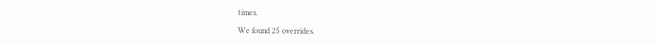times.

We found 25 overrides.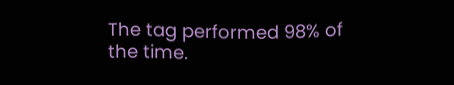The tag performed 98% of the time.